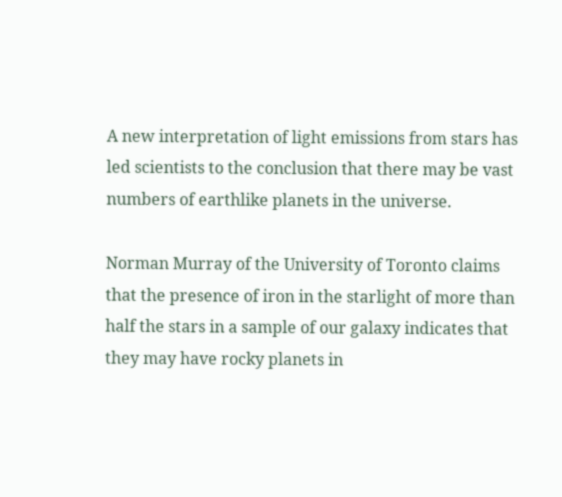A new interpretation of light emissions from stars has led scientists to the conclusion that there may be vast numbers of earthlike planets in the universe.

Norman Murray of the University of Toronto claims that the presence of iron in the starlight of more than half the stars in a sample of our galaxy indicates that they may have rocky planets in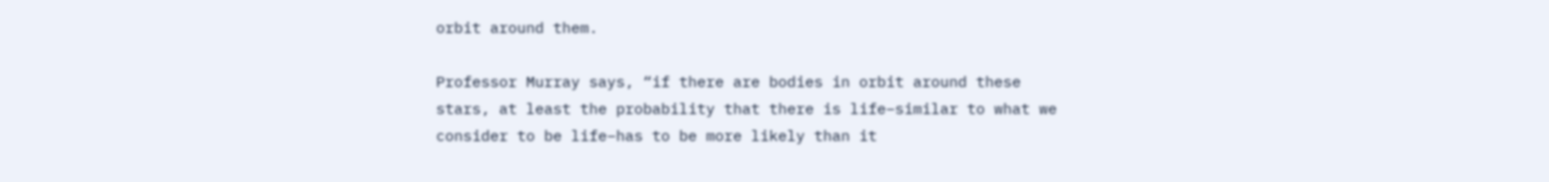orbit around them.

Professor Murray says, “if there are bodies in orbit around these stars, at least the probability that there is life–similar to what we consider to be life–has to be more likely than it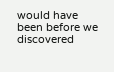would have been before we discovered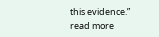this evidence.”
read more